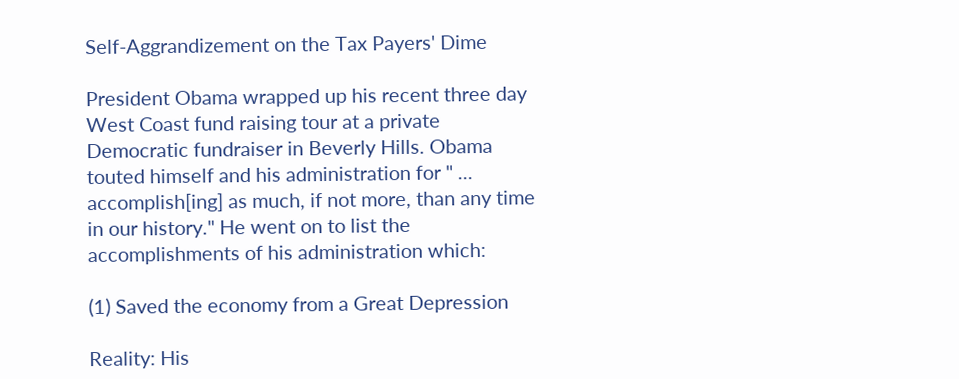Self-Aggrandizement on the Tax Payers' Dime

President Obama wrapped up his recent three day West Coast fund raising tour at a private Democratic fundraiser in Beverly Hills. Obama touted himself and his administration for " ... accomplish[ing] as much, if not more, than any time in our history." He went on to list the accomplishments of his administration which:

(1) Saved the economy from a Great Depression

Reality: His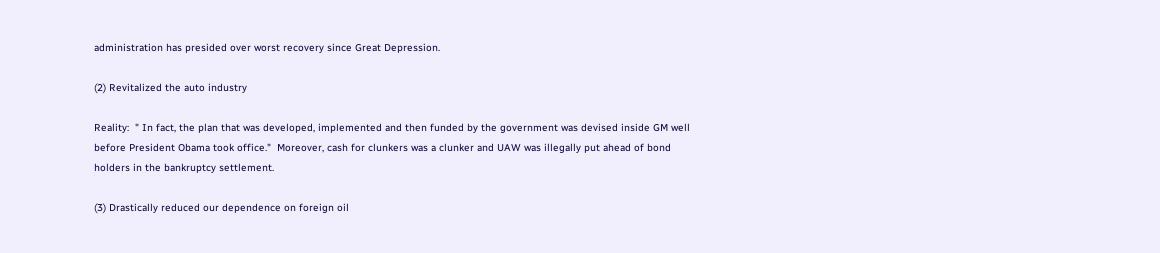administration has presided over worst recovery since Great Depression.

(2) Revitalized the auto industry

Reality:  " In fact, the plan that was developed, implemented and then funded by the government was devised inside GM well before President Obama took office."  Moreover, cash for clunkers was a clunker and UAW was illegally put ahead of bond holders in the bankruptcy settlement.

(3) Drastically reduced our dependence on foreign oil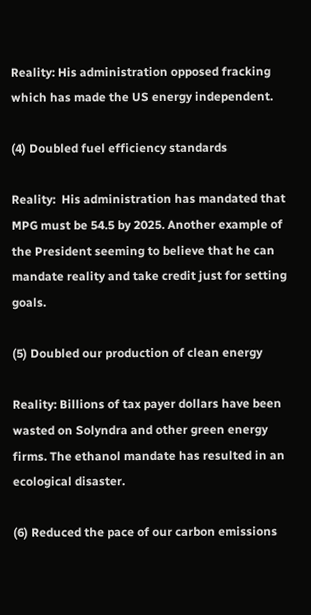Reality: His administration opposed fracking which has made the US energy independent.

(4) Doubled fuel efficiency standards

Reality:  His administration has mandated that MPG must be 54.5 by 2025. Another example of the President seeming to believe that he can mandate reality and take credit just for setting goals.

(5) Doubled our production of clean energy

Reality: Billions of tax payer dollars have been wasted on Solyndra and other green energy firms. The ethanol mandate has resulted in an ecological disaster.

(6) Reduced the pace of our carbon emissions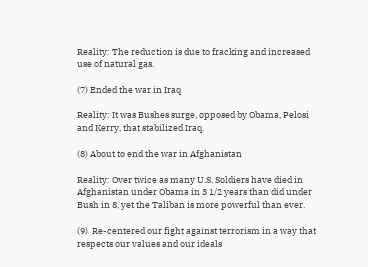Reality: The reduction is due to fracking and increased use of natural gas.

(7) Ended the war in Iraq

Reality: It was Bushes surge, opposed by Obama, Pelosi and Kerry, that stabilized Iraq.

(8) About to end the war in Afghanistan

Reality: Over twice as many U.S. Soldiers have died in Afghanistan under Obama in 3 1/2 years than did under Bush in 8, yet the Taliban is more powerful than ever.

(9)  Re-centered our fight against terrorism in a way that respects our values and our ideals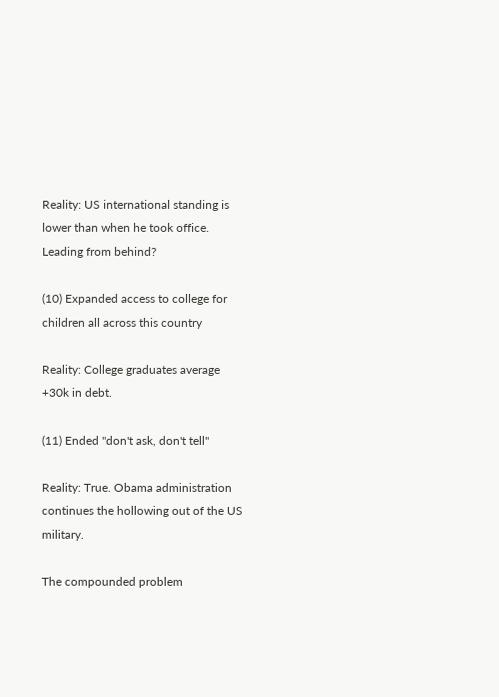Reality: US international standing is lower than when he took office. Leading from behind?

(10) Expanded access to college for children all across this country

Reality: College graduates average +30k in debt.

(11) Ended "don't ask, don't tell"

Reality: True. Obama administration continues the hollowing out of the US military.

The compounded problem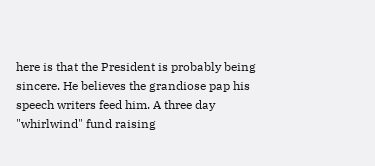here is that the President is probably being sincere. He believes the grandiose pap his speech writers feed him. A three day "whirlwind" fund raising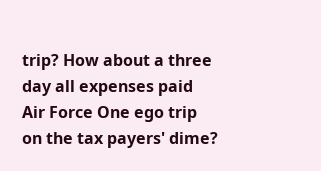trip? How about a three day all expenses paid Air Force One ego trip on the tax payers' dime?